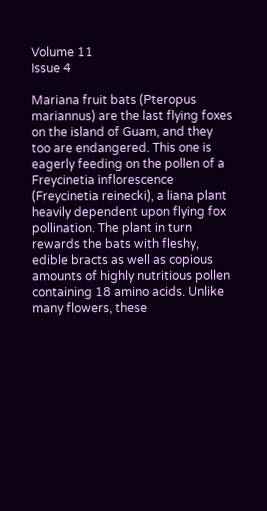Volume 11
Issue 4

Mariana fruit bats (Pteropus mariannus) are the last flying foxes on the island of Guam, and they too are endangered. This one is eagerly feeding on the pollen of a Freycinetia inflorescence (Freycinetia reinecki), a liana plant heavily dependent upon flying fox pollination. The plant in turn rewards the bats with fleshy, edible bracts as well as copious amounts of highly nutritious pollen containing 18 amino acids. Unlike many flowers, these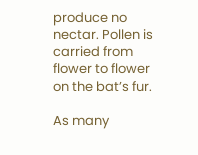produce no nectar. Pollen is carried from flower to flower on the bat’s fur.

As many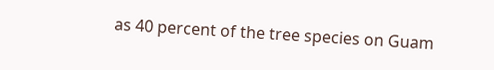as 40 percent of the tree species on Guam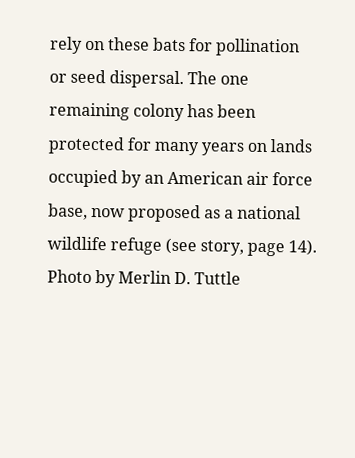rely on these bats for pollination or seed dispersal. The one remaining colony has been protected for many years on lands occupied by an American air force base, now proposed as a national wildlife refuge (see story, page 14).
Photo by Merlin D. Tuttle